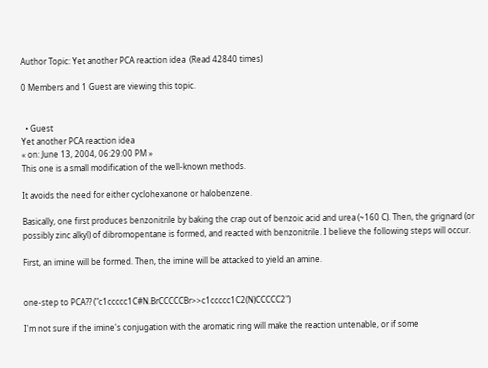Author Topic: Yet another PCA reaction idea  (Read 42840 times)

0 Members and 1 Guest are viewing this topic.


  • Guest
Yet another PCA reaction idea
« on: June 13, 2004, 06:29:00 PM »
This one is a small modification of the well-known methods.

It avoids the need for either cyclohexanone or halobenzene.

Basically, one first produces benzonitrile by baking the crap out of benzoic acid and urea (~160 C). Then, the grignard (or possibly zinc alkyl) of dibromopentane is formed, and reacted with benzonitrile. I believe the following steps will occur.

First, an imine will be formed. Then, the imine will be attacked to yield an amine.


one-step to PCA?? ("c1ccccc1C#N.BrCCCCCBr>>c1ccccc1C2(N)CCCCC2")

I'm not sure if the imine's conjugation with the aromatic ring will make the reaction untenable, or if some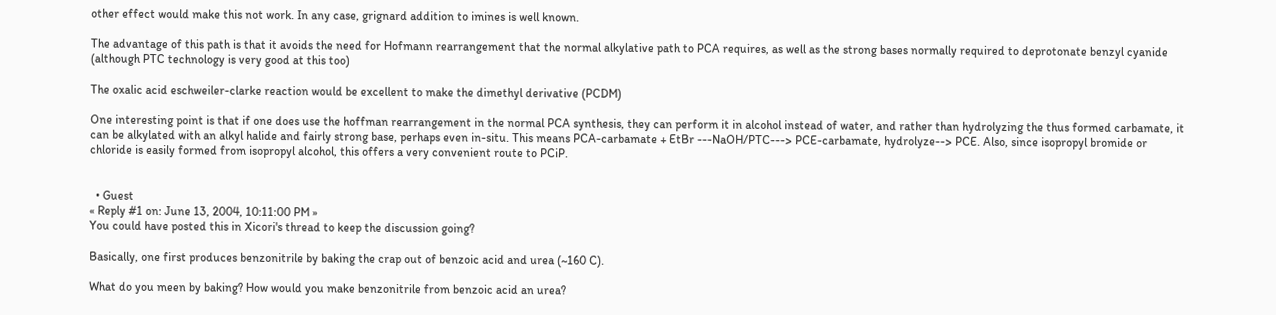other effect would make this not work. In any case, grignard addition to imines is well known.

The advantage of this path is that it avoids the need for Hofmann rearrangement that the normal alkylative path to PCA requires, as well as the strong bases normally required to deprotonate benzyl cyanide (although PTC technology is very good at this too)

The oxalic acid eschweiler-clarke reaction would be excellent to make the dimethyl derivative (PCDM)

One interesting point is that if one does use the hoffman rearrangement in the normal PCA synthesis, they can perform it in alcohol instead of water, and rather than hydrolyzing the thus formed carbamate, it can be alkylated with an alkyl halide and fairly strong base, perhaps even in-situ. This means PCA-carbamate + EtBr ---NaOH/PTC---> PCE-carbamate, hydrolyze--> PCE. Also, since isopropyl bromide or chloride is easily formed from isopropyl alcohol, this offers a very convenient route to PCiP.


  • Guest
« Reply #1 on: June 13, 2004, 10:11:00 PM »
You could have posted this in Xicori's thread to keep the discussion going?

Basically, one first produces benzonitrile by baking the crap out of benzoic acid and urea (~160 C).

What do you meen by baking? How would you make benzonitrile from benzoic acid an urea?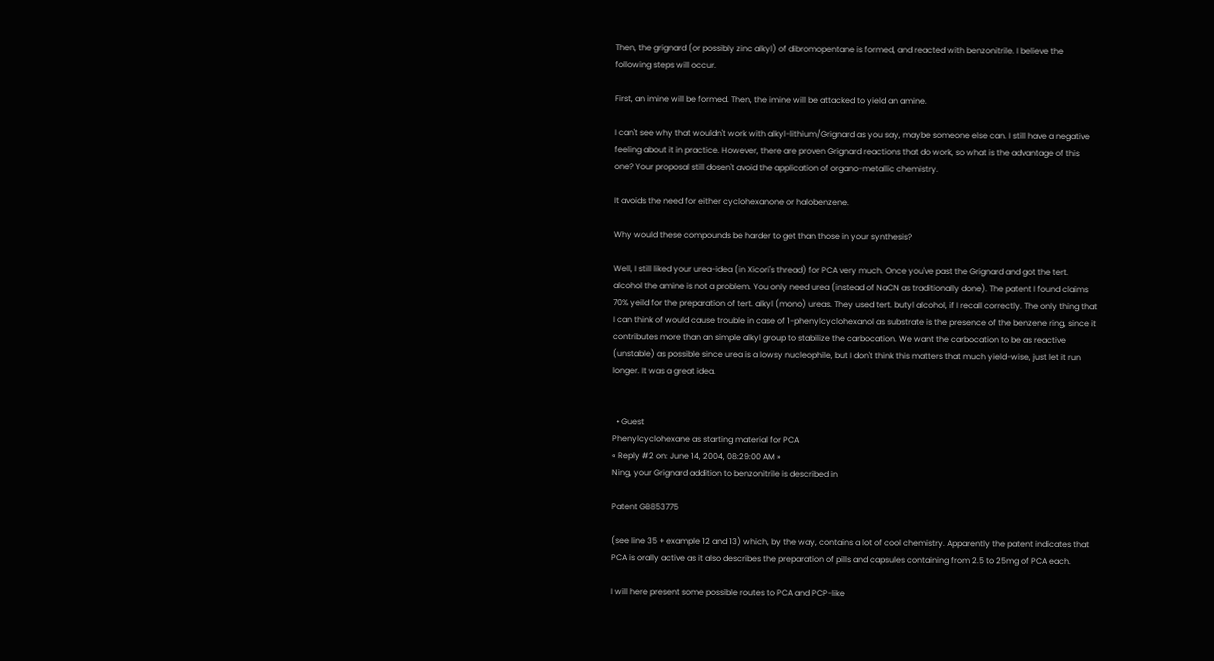Then, the grignard (or possibly zinc alkyl) of dibromopentane is formed, and reacted with benzonitrile. I believe the following steps will occur.

First, an imine will be formed. Then, the imine will be attacked to yield an amine.

I can't see why that wouldn't work with alkyl-lithium/Grignard as you say, maybe someone else can. I still have a negative feeling about it in practice. However, there are proven Grignard reactions that do work, so what is the advantage of this one? Your proposal still dosen't avoid the application of organo-metallic chemistry.

It avoids the need for either cyclohexanone or halobenzene.

Why would these compounds be harder to get than those in your synthesis?

Well, I still liked your urea-idea (in Xicori's thread) for PCA very much. Once you've past the Grignard and got the tert. alcohol the amine is not a problem. You only need urea (instead of NaCN as traditionally done). The patent I found claims 70% yeild for the preparation of tert. alkyl (mono) ureas. They used tert. butyl alcohol, if I recall correctly. The only thing that I can think of would cause trouble in case of 1-phenylcyclohexanol as substrate is the presence of the benzene ring, since it contributes more than an simple alkyl group to stabilize the carbocation. We want the carbocation to be as reactive (unstable) as possible since urea is a lowsy nucleophile, but I don't think this matters that much yield-wise, just let it run longer. It was a great idea.


  • Guest
Phenylcyclohexane as starting material for PCA
« Reply #2 on: June 14, 2004, 08:29:00 AM »
Ning, your Grignard addition to benzonitrile is described in

Patent GB853775

(see line 35 + example 12 and 13) which, by the way, contains a lot of cool chemistry. Apparently the patent indicates that PCA is orally active as it also describes the preparation of pills and capsules containing from 2.5 to 25mg of PCA each.

I will here present some possible routes to PCA and PCP-like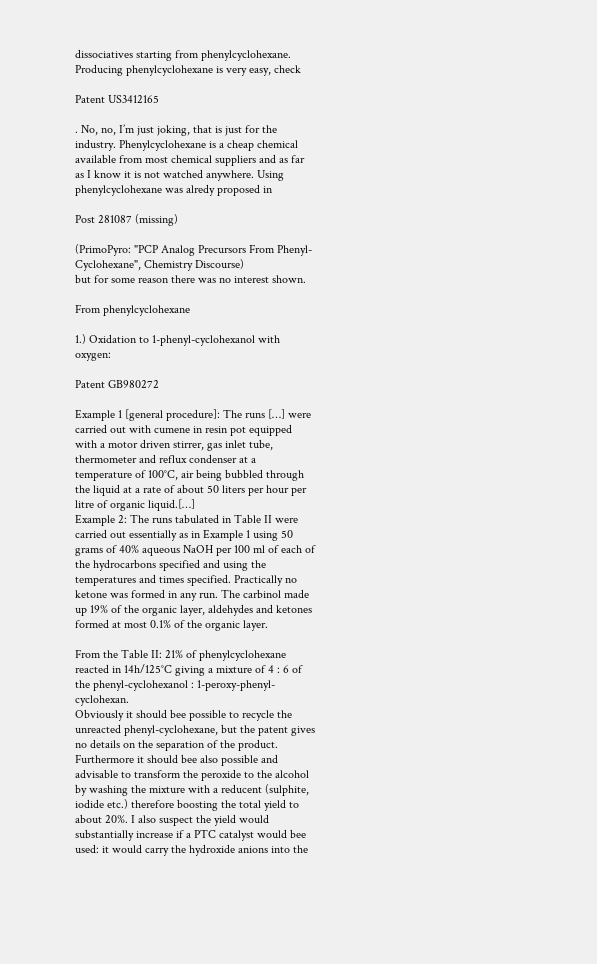dissociatives starting from phenylcyclohexane. Producing phenylcyclohexane is very easy, check

Patent US3412165

. No, no, I’m just joking, that is just for the industry. Phenylcyclohexane is a cheap chemical available from most chemical suppliers and as far as I know it is not watched anywhere. Using phenylcyclohexane was alredy proposed in

Post 281087 (missing)

(PrimoPyro: "PCP Analog Precursors From Phenyl-Cyclohexane", Chemistry Discourse)
but for some reason there was no interest shown.

From phenylcyclohexane

1.) Oxidation to 1-phenyl-cyclohexanol with oxygen:

Patent GB980272

Example 1 [general procedure]: The runs […] were carried out with cumene in resin pot equipped with a motor driven stirrer, gas inlet tube, thermometer and reflux condenser at a temperature of 100°C, air being bubbled through the liquid at a rate of about 50 liters per hour per litre of organic liquid.[…]
Example 2: The runs tabulated in Table II were carried out essentially as in Example 1 using 50 grams of 40% aqueous NaOH per 100 ml of each of the hydrocarbons specified and using the temperatures and times specified. Practically no ketone was formed in any run. The carbinol made up 19% of the organic layer, aldehydes and ketones formed at most 0.1% of the organic layer.

From the Table II: 21% of phenylcyclohexane reacted in 14h/125°C giving a mixture of 4 : 6 of the phenyl-cyclohexanol : 1-peroxy-phenyl-cyclohexan.
Obviously it should bee possible to recycle the unreacted phenyl-cyclohexane, but the patent gives no details on the separation of the product. Furthermore it should bee also possible and advisable to transform the peroxide to the alcohol by washing the mixture with a reducent (sulphite, iodide etc.) therefore boosting the total yield to about 20%. I also suspect the yield would substantially increase if a PTC catalyst would bee used: it would carry the hydroxide anions into the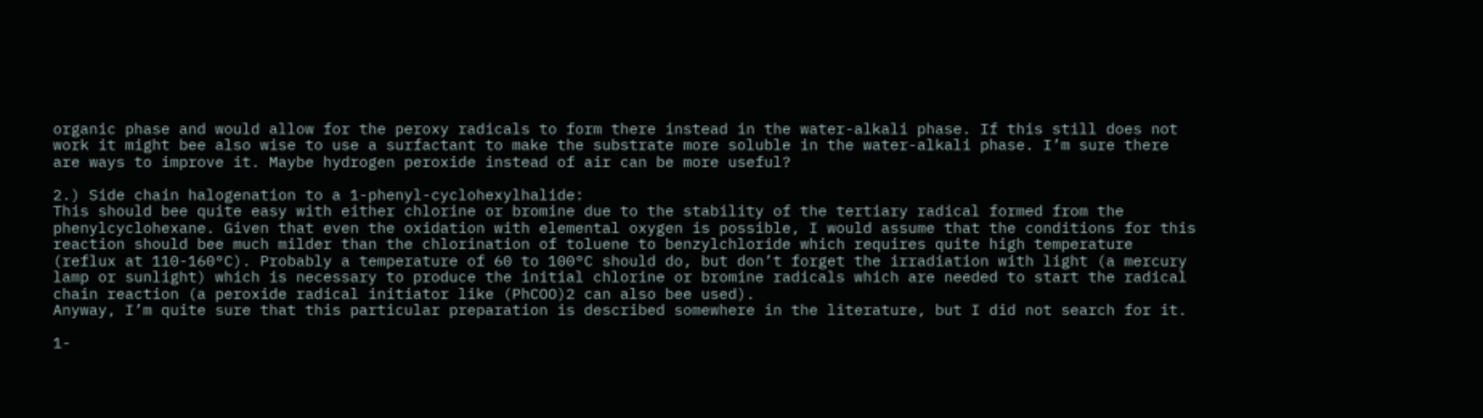organic phase and would allow for the peroxy radicals to form there instead in the water-alkali phase. If this still does not work it might bee also wise to use a surfactant to make the substrate more soluble in the water-alkali phase. I’m sure there are ways to improve it. Maybe hydrogen peroxide instead of air can be more useful?

2.) Side chain halogenation to a 1-phenyl-cyclohexylhalide:
This should bee quite easy with either chlorine or bromine due to the stability of the tertiary radical formed from the phenylcyclohexane. Given that even the oxidation with elemental oxygen is possible, I would assume that the conditions for this reaction should bee much milder than the chlorination of toluene to benzylchloride which requires quite high temperature (reflux at 110-160°C). Probably a temperature of 60 to 100°C should do, but don’t forget the irradiation with light (a mercury lamp or sunlight) which is necessary to produce the initial chlorine or bromine radicals which are needed to start the radical chain reaction (a peroxide radical initiator like (PhCOO)2 can also bee used).
Anyway, I’m quite sure that this particular preparation is described somewhere in the literature, but I did not search for it.

1-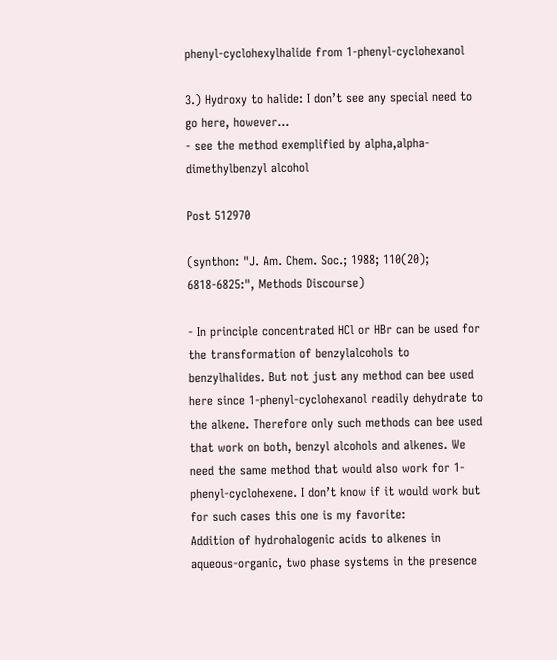phenyl-cyclohexylhalide from 1-phenyl-cyclohexanol

3.) Hydroxy to halide: I don’t see any special need to go here, however…
- see the method exemplified by alpha,alpha-dimethylbenzyl alcohol

Post 512970

(synthon: "J. Am. Chem. Soc.; 1988; 110(20); 6818-6825:", Methods Discourse)

- In principle concentrated HCl or HBr can be used for the transformation of benzylalcohols to benzylhalides. But not just any method can bee used here since 1-phenyl-cyclohexanol readily dehydrate to the alkene. Therefore only such methods can bee used that work on both, benzyl alcohols and alkenes. We need the same method that would also work for 1-phenyl-cyclohexene. I don’t know if it would work but for such cases this one is my favorite:
Addition of hydrohalogenic acids to alkenes in aqueous-organic, two phase systems in the presence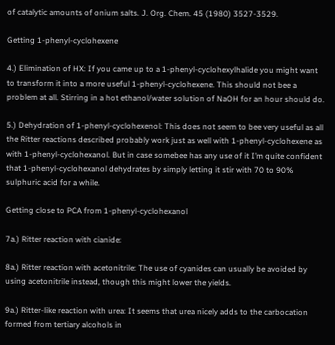of catalytic amounts of onium salts. J. Org. Chem. 45 (1980) 3527-3529.

Getting 1-phenyl-cyclohexene

4.) Elimination of HX: If you came up to a 1-phenyl-cyclohexylhalide you might want to transform it into a more useful 1-phenyl-cyclohexene. This should not bee a problem at all. Stirring in a hot ethanol/water solution of NaOH for an hour should do.

5.) Dehydration of 1-phenyl-cyclohexenol: This does not seem to bee very useful as all the Ritter reactions described probably work just as well with 1-phenyl-cyclohexene as with 1-phenyl-cyclohexanol. But in case somebee has any use of it I’m quite confident that 1-phenyl-cyclohexanol dehydrates by simply letting it stir with 70 to 90% sulphuric acid for a while.

Getting close to PCA from 1-phenyl-cyclohexanol

7a.) Ritter reaction with cianide:

8a.) Ritter reaction with acetonitrile: The use of cyanides can usually be avoided by using acetonitrile instead, though this might lower the yields.

9a.) Ritter-like reaction with urea: It seems that urea nicely adds to the carbocation formed from tertiary alcohols in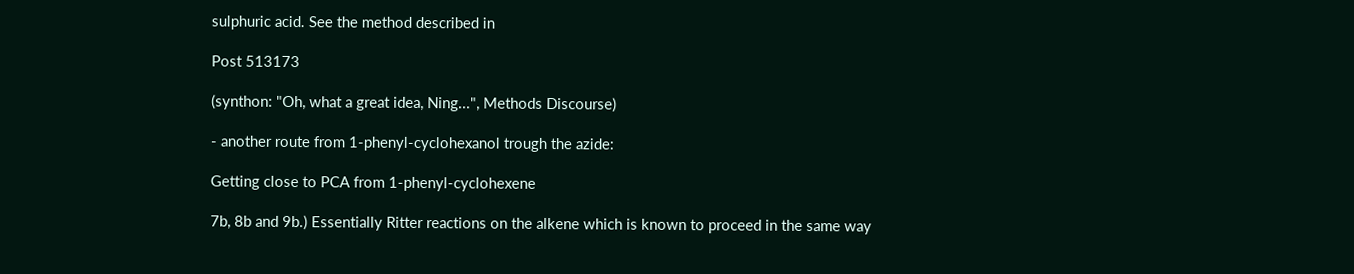sulphuric acid. See the method described in

Post 513173

(synthon: "Oh, what a great idea, Ning...", Methods Discourse)

- another route from 1-phenyl-cyclohexanol trough the azide:

Getting close to PCA from 1-phenyl-cyclohexene

7b, 8b and 9b.) Essentially Ritter reactions on the alkene which is known to proceed in the same way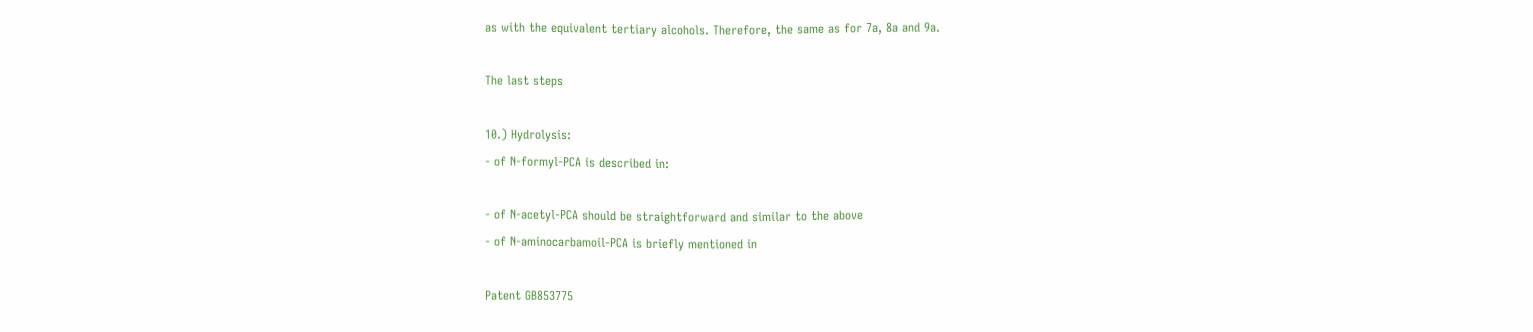as with the equivalent tertiary alcohols. Therefore, the same as for 7a, 8a and 9a.

The last steps

10.) Hydrolysis:
- of N-formyl-PCA is described in:

- of N-acetyl-PCA should be straightforward and similar to the above
- of N-aminocarbamoil-PCA is briefly mentioned in

Patent GB853775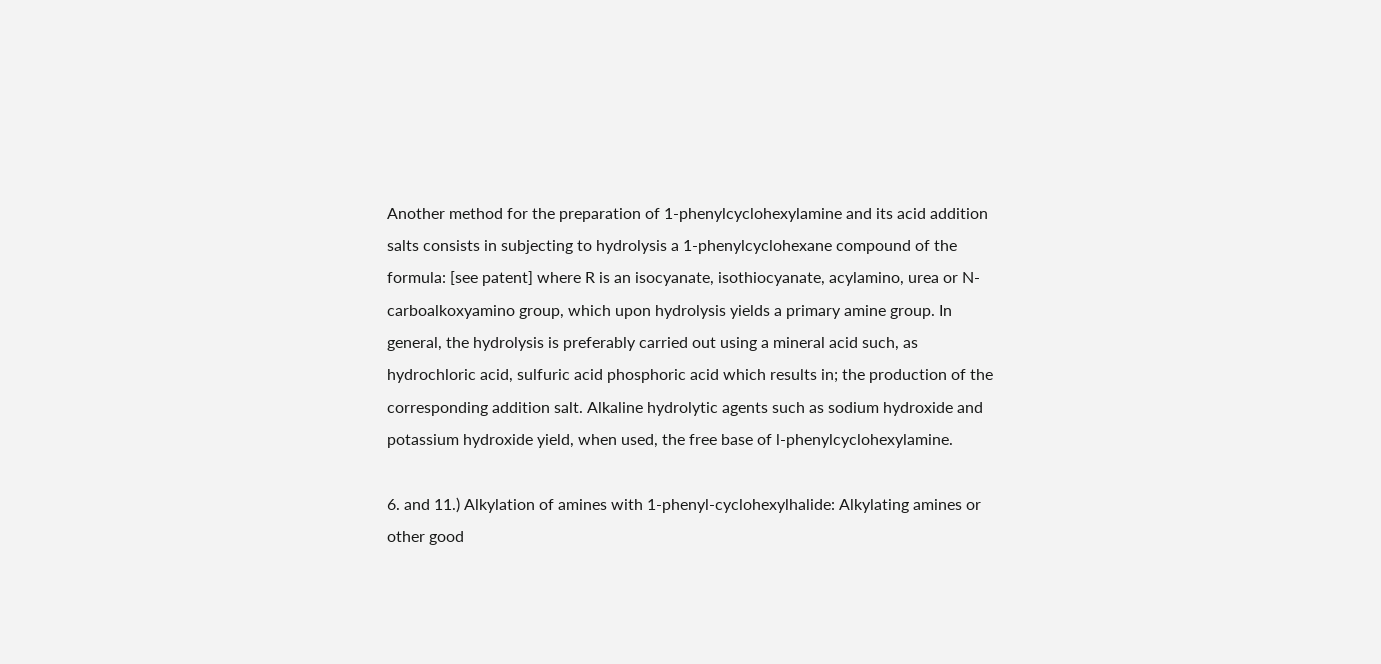Another method for the preparation of 1-phenylcyclohexylamine and its acid addition salts consists in subjecting to hydrolysis a 1-phenylcyclohexane compound of the formula: [see patent] where R is an isocyanate, isothiocyanate, acylamino, urea or N-carboalkoxyamino group, which upon hydrolysis yields a primary amine group. In general, the hydrolysis is preferably carried out using a mineral acid such, as hydrochloric acid, sulfuric acid phosphoric acid which results in; the production of the corresponding addition salt. Alkaline hydrolytic agents such as sodium hydroxide and potassium hydroxide yield, when used, the free base of l-phenylcyclohexylamine.

6. and 11.) Alkylation of amines with 1-phenyl-cyclohexylhalide: Alkylating amines or other good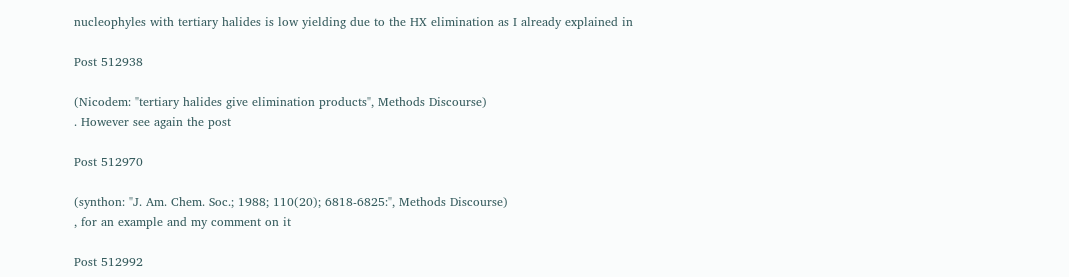nucleophyles with tertiary halides is low yielding due to the HX elimination as I already explained in

Post 512938

(Nicodem: "tertiary halides give elimination products", Methods Discourse)
. However see again the post

Post 512970

(synthon: "J. Am. Chem. Soc.; 1988; 110(20); 6818-6825:", Methods Discourse)
, for an example and my comment on it

Post 512992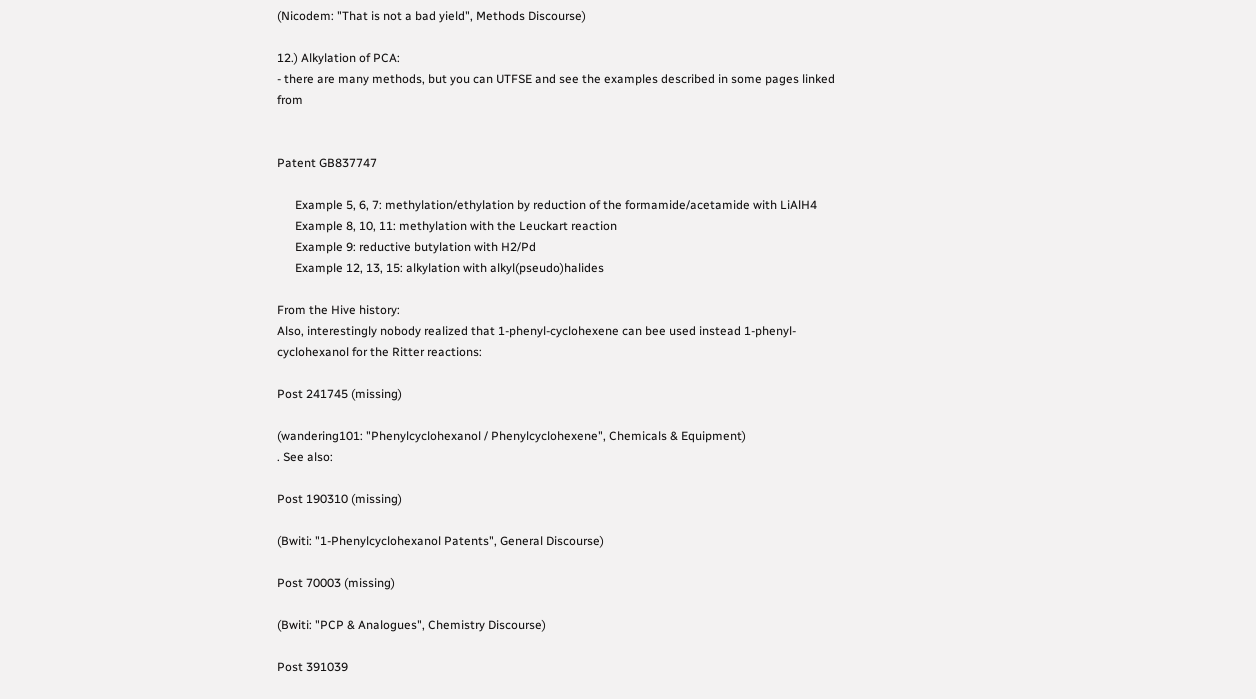(Nicodem: "That is not a bad yield", Methods Discourse)

12.) Alkylation of PCA:
- there are many methods, but you can UTFSE and see the examples described in some pages linked from


Patent GB837747

      Example 5, 6, 7: methylation/ethylation by reduction of the formamide/acetamide with LiAlH4
      Example 8, 10, 11: methylation with the Leuckart reaction
      Example 9: reductive butylation with H2/Pd
      Example 12, 13, 15: alkylation with alkyl(pseudo)halides

From the Hive history:
Also, interestingly nobody realized that 1-phenyl-cyclohexene can bee used instead 1-phenyl-cyclohexanol for the Ritter reactions:

Post 241745 (missing)

(wandering101: "Phenylcyclohexanol / Phenylcyclohexene", Chemicals & Equipment)
. See also:

Post 190310 (missing)

(Bwiti: "1-Phenylcyclohexanol Patents", General Discourse)

Post 70003 (missing)

(Bwiti: "PCP & Analogues", Chemistry Discourse)

Post 391039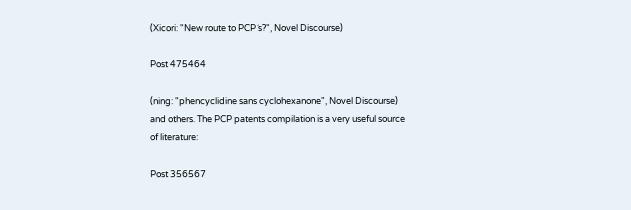(Xicori: "New route to PCP´s?", Novel Discourse)

Post 475464

(ning: "phencyclidine sans cyclohexanone", Novel Discourse)
and others. The PCP patents compilation is a very useful source of literature:

Post 356567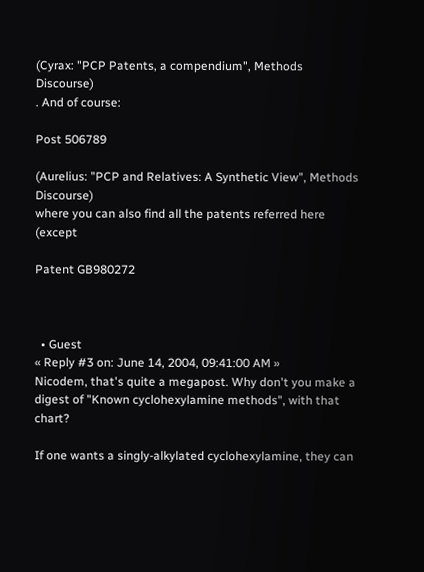(Cyrax: "PCP Patents, a compendium", Methods Discourse)
. And of course:

Post 506789

(Aurelius: "PCP and Relatives: A Synthetic View", Methods Discourse)
where you can also find all the patents referred here (except

Patent GB980272



  • Guest
« Reply #3 on: June 14, 2004, 09:41:00 AM »
Nicodem, that's quite a megapost. Why don't you make a digest of "Known cyclohexylamine methods", with that chart?

If one wants a singly-alkylated cyclohexylamine, they can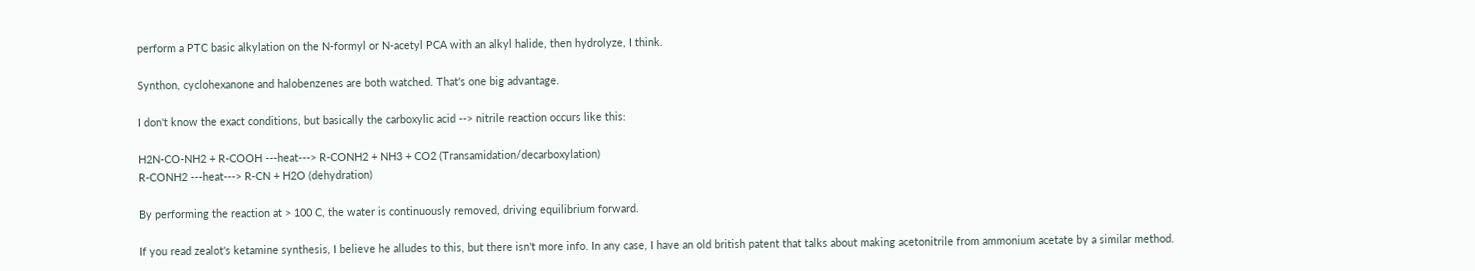perform a PTC basic alkylation on the N-formyl or N-acetyl PCA with an alkyl halide, then hydrolyze, I think.

Synthon, cyclohexanone and halobenzenes are both watched. That's one big advantage.

I don't know the exact conditions, but basically the carboxylic acid --> nitrile reaction occurs like this:

H2N-CO-NH2 + R-COOH ---heat---> R-CONH2 + NH3 + CO2 (Transamidation/decarboxylation)
R-CONH2 ---heat---> R-CN + H2O (dehydration)

By performing the reaction at > 100 C, the water is continuously removed, driving equilibrium forward.

If you read zealot's ketamine synthesis, I believe he alludes to this, but there isn't more info. In any case, I have an old british patent that talks about making acetonitrile from ammonium acetate by a similar method.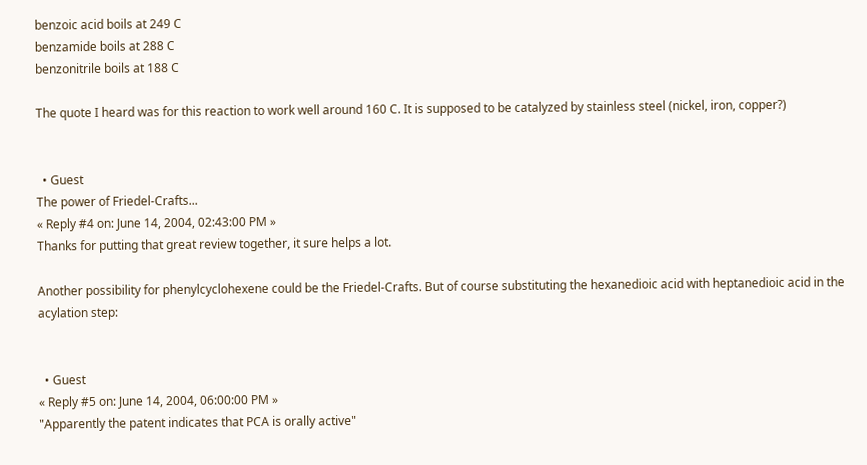benzoic acid boils at 249 C
benzamide boils at 288 C
benzonitrile boils at 188 C

The quote I heard was for this reaction to work well around 160 C. It is supposed to be catalyzed by stainless steel (nickel, iron, copper?)


  • Guest
The power of Friedel-Crafts...
« Reply #4 on: June 14, 2004, 02:43:00 PM »
Thanks for putting that great review together, it sure helps a lot.

Another possibility for phenylcyclohexene could be the Friedel-Crafts. But of course substituting the hexanedioic acid with heptanedioic acid in the acylation step:


  • Guest
« Reply #5 on: June 14, 2004, 06:00:00 PM »
"Apparently the patent indicates that PCA is orally active"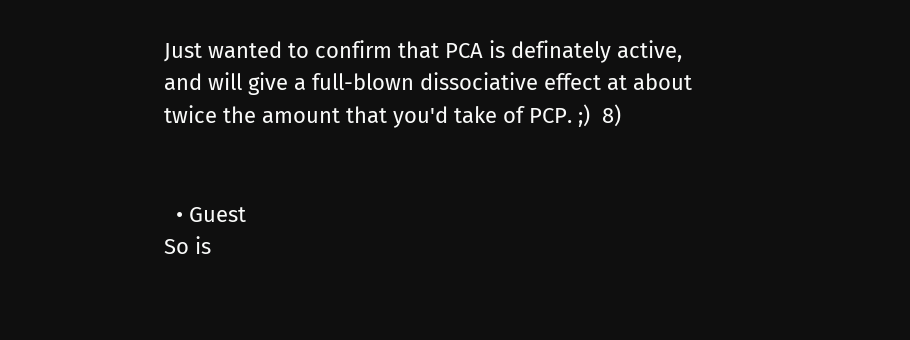Just wanted to confirm that PCA is definately active, and will give a full-blown dissociative effect at about twice the amount that you'd take of PCP. ;)  8)


  • Guest
So is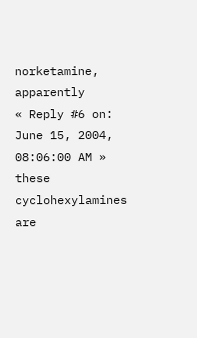norketamine, apparently
« Reply #6 on: June 15, 2004, 08:06:00 AM »
these cyclohexylamines are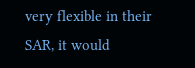very flexible in their SAR, it would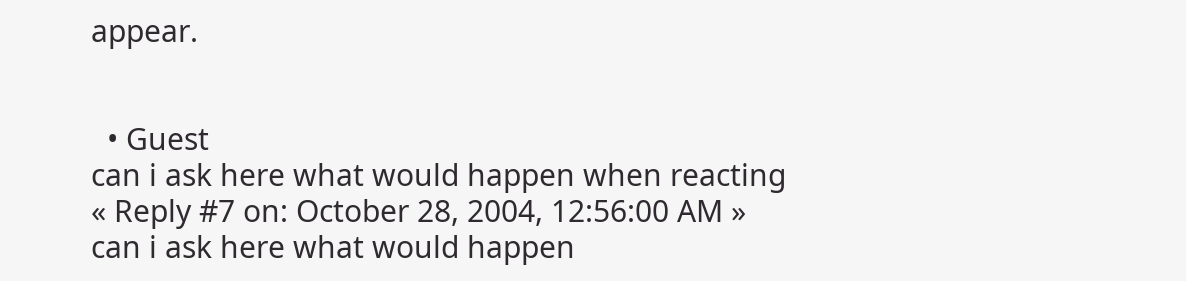appear.


  • Guest
can i ask here what would happen when reacting
« Reply #7 on: October 28, 2004, 12:56:00 AM »
can i ask here what would happen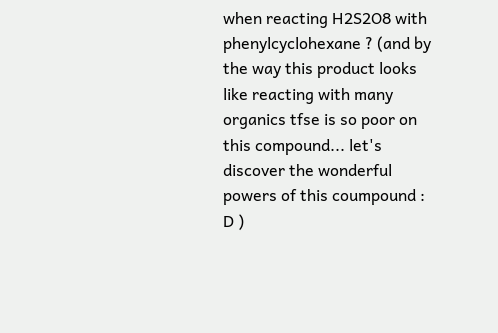when reacting H2S2O8 with phenylcyclohexane ? (and by the way this product looks like reacting with many organics tfse is so poor on this compound... let's discover the wonderful powers of this coumpound : D )